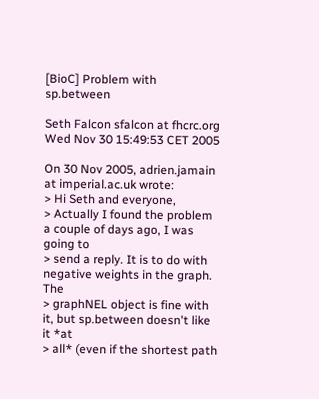[BioC] Problem with sp.between

Seth Falcon sfalcon at fhcrc.org
Wed Nov 30 15:49:53 CET 2005

On 30 Nov 2005, adrien.jamain at imperial.ac.uk wrote:
> Hi Seth and everyone,
> Actually I found the problem a couple of days ago, I was going to
> send a reply. It is to do with negative weights in the graph. The
> graphNEL object is fine with it, but sp.between doesn't like it *at
> all* (even if the shortest path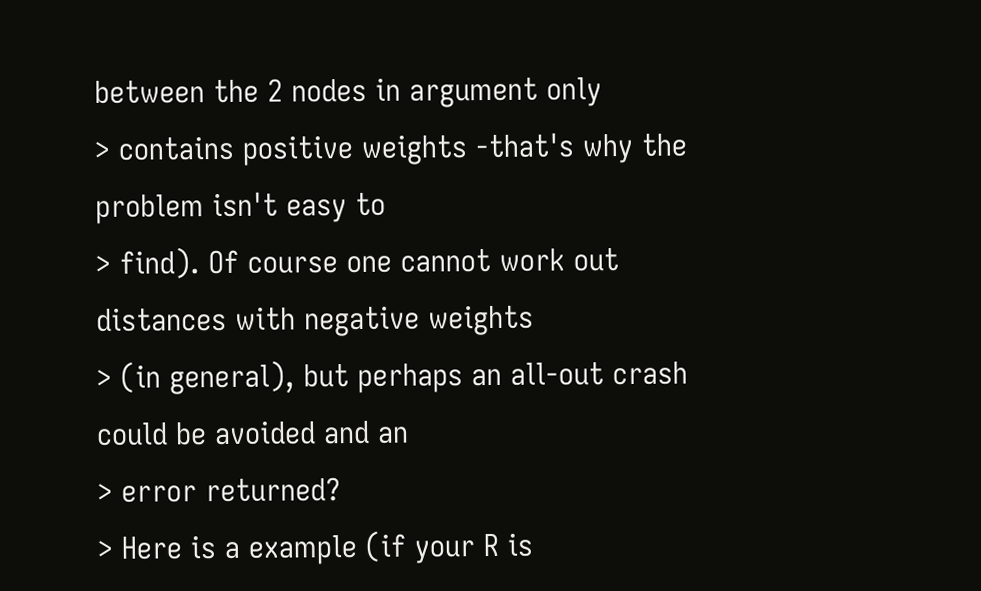between the 2 nodes in argument only
> contains positive weights -that's why the problem isn't easy to
> find). Of course one cannot work out distances with negative weights
> (in general), but perhaps an all-out crash could be avoided and an
> error returned?
> Here is a example (if your R is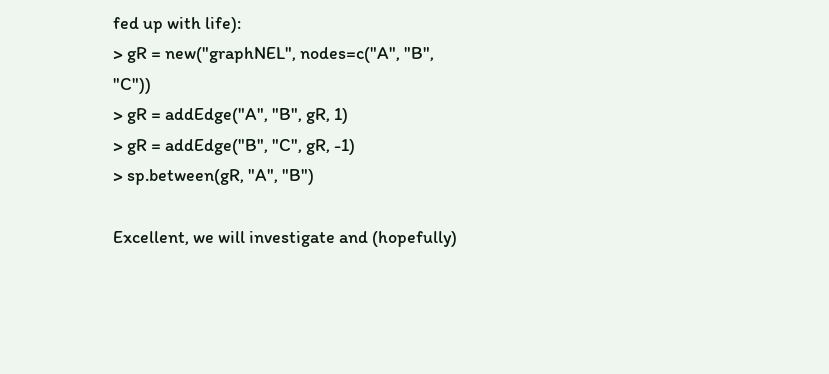fed up with life):
> gR = new("graphNEL", nodes=c("A", "B", "C"))
> gR = addEdge("A", "B", gR, 1)
> gR = addEdge("B", "C", gR, -1)
> sp.between(gR, "A", "B")

Excellent, we will investigate and (hopefully)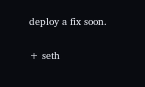deploy a fix soon.

+ seth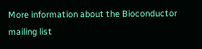More information about the Bioconductor mailing list